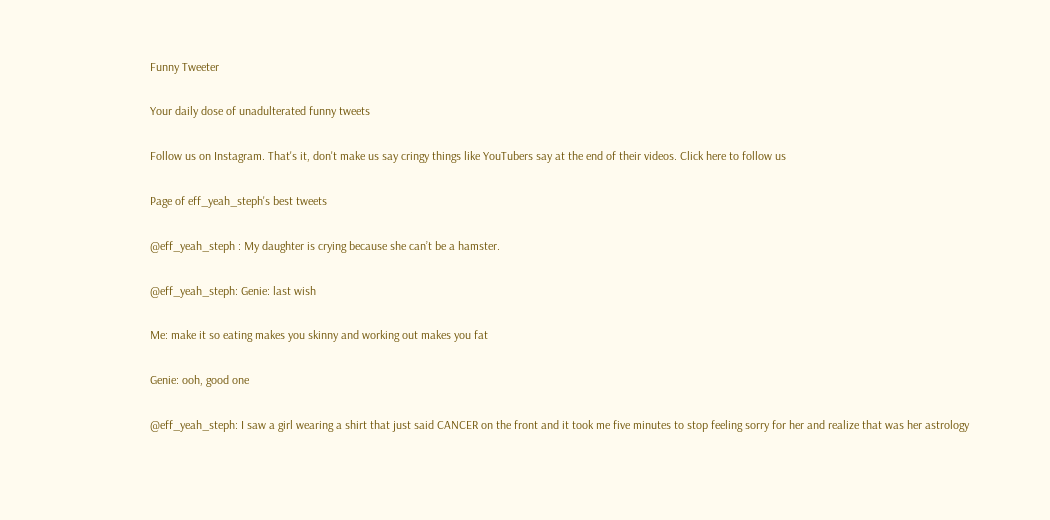Funny Tweeter

Your daily dose of unadulterated funny tweets

Follow us on Instagram. That's it, don't make us say cringy things like YouTubers say at the end of their videos. Click here to follow us

Page of eff_yeah_steph's best tweets

@eff_yeah_steph : My daughter is crying because she can’t be a hamster.

@eff_yeah_steph: Genie: last wish

Me: make it so eating makes you skinny and working out makes you fat

Genie: ooh, good one

@eff_yeah_steph: I saw a girl wearing a shirt that just said CANCER on the front and it took me five minutes to stop feeling sorry for her and realize that was her astrology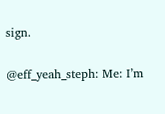sign.

@eff_yeah_steph: Me: I’m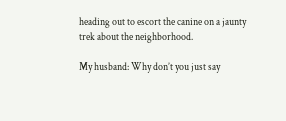heading out to escort the canine on a jaunty trek about the neighborhood.

My husband: Why don’t you just say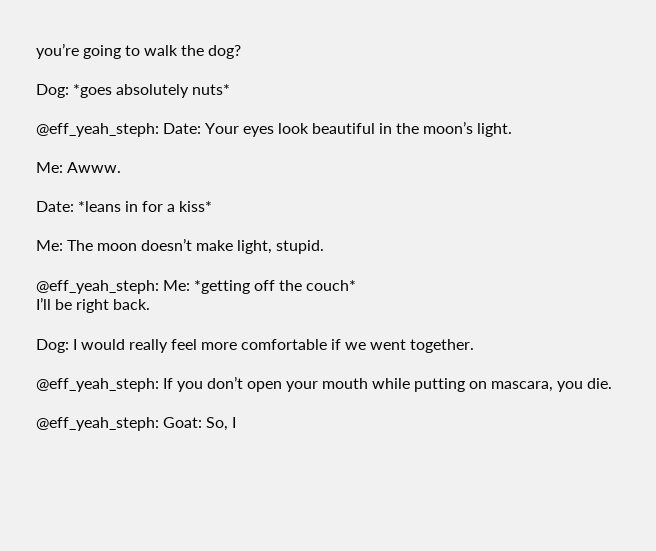you’re going to walk the dog?

Dog: *goes absolutely nuts*

@eff_yeah_steph: Date: Your eyes look beautiful in the moon’s light.

Me: Awww.

Date: *leans in for a kiss*

Me: The moon doesn’t make light, stupid.

@eff_yeah_steph: Me: *getting off the couch*
I’ll be right back.

Dog: I would really feel more comfortable if we went together.

@eff_yeah_steph: If you don’t open your mouth while putting on mascara, you die.

@eff_yeah_steph: Goat: So, I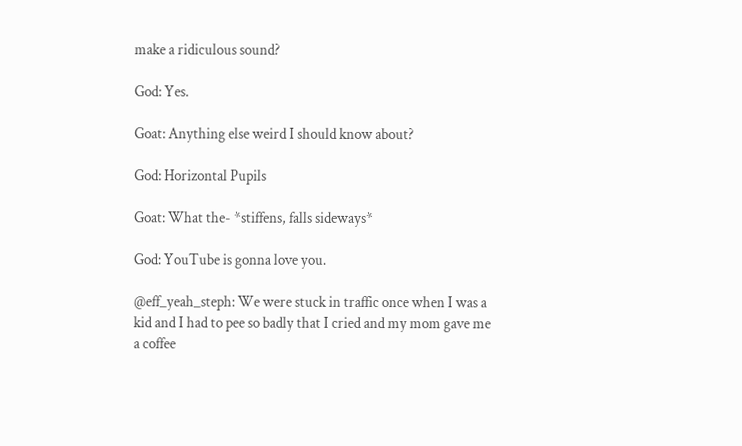make a ridiculous sound?

God: Yes.

Goat: Anything else weird I should know about?

God: Horizontal Pupils

Goat: What the- *stiffens, falls sideways*

God: YouTube is gonna love you.

@eff_yeah_steph: We were stuck in traffic once when I was a kid and I had to pee so badly that I cried and my mom gave me a coffee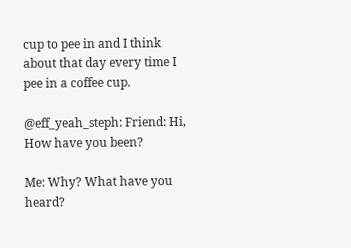cup to pee in and I think about that day every time I pee in a coffee cup.

@eff_yeah_steph: Friend: Hi, How have you been?

Me: Why? What have you heard?